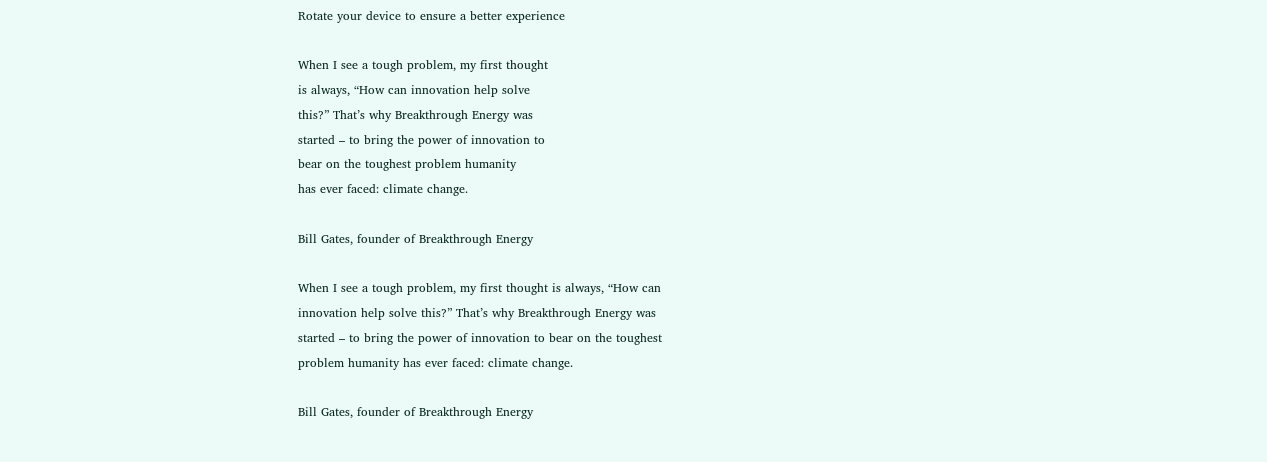Rotate your device to ensure a better experience

When I see a tough problem, my first thought
is always, “How can innovation help solve
this?” That’s why Breakthrough Energy was
started – to bring the power of innovation to
bear on the toughest problem humanity
has ever faced: climate change.

Bill Gates, founder of Breakthrough Energy

When I see a tough problem, my first thought is always, “How can
innovation help solve this?” That’s why Breakthrough Energy was
started – to bring the power of innovation to bear on the toughest
problem humanity has ever faced: climate change.

Bill Gates, founder of Breakthrough Energy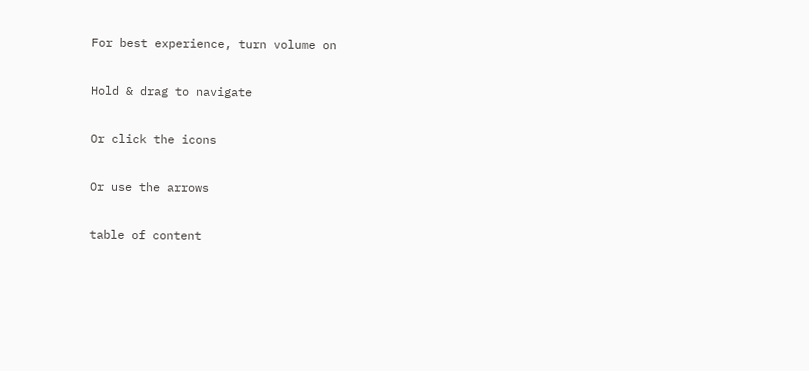For best experience, turn volume on

Hold & drag to navigate

Or click the icons

Or use the arrows

table of content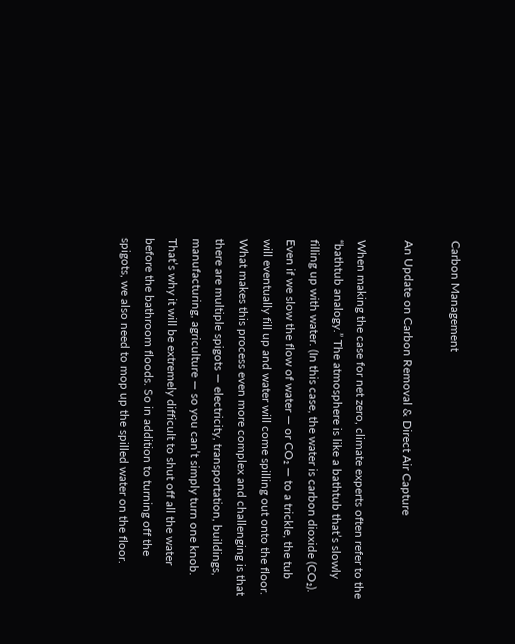Carbon Management

An Update on Carbon Removal & Direct Air Capture

When making the case for net zero, climate experts often refer to the “bathtub analogy.” The atmosphere is like a bathtub that’s slowly filling up with water. (In this case, the water is carbon dioxide (CO₂). Even if we slow the flow of water — or CO₂ — to a trickle, the tub will eventually fill up and water will come spilling out onto the floor. What makes this process even more complex and challenging is that there are multiple spigots — electricity, transportation, buildings, manufacturing, agriculture — so you can’t simply turn one knob. That’s why it will be extremely difficult to shut off all the water before the bathroom floods. So in addition to turning off the spigots, we also need to mop up the spilled water on the floor.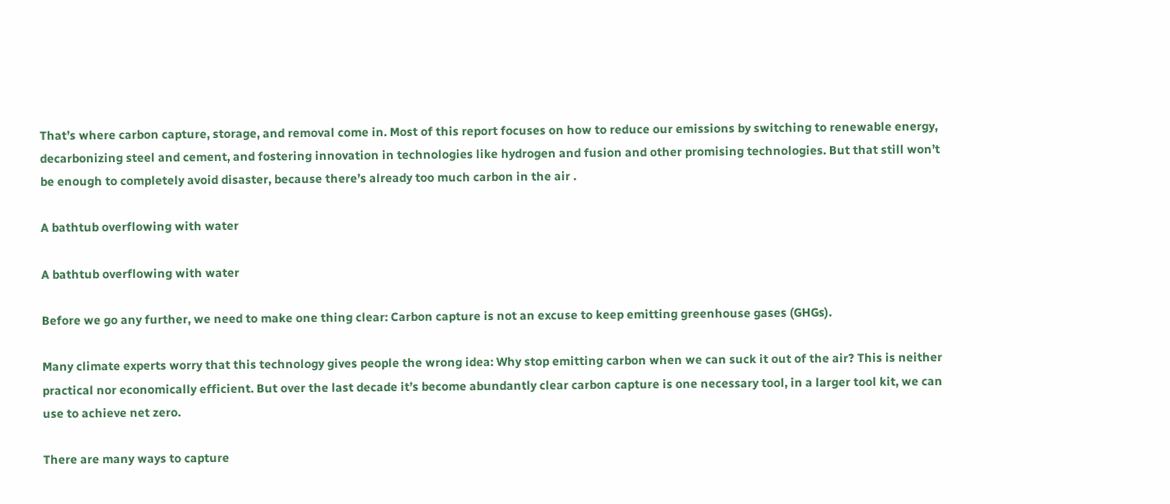That’s where carbon capture, storage, and removal come in. Most of this report focuses on how to reduce our emissions by switching to renewable energy, decarbonizing steel and cement, and fostering innovation in technologies like hydrogen and fusion and other promising technologies. But that still won’t be enough to completely avoid disaster, because there’s already too much carbon in the air .

A bathtub overflowing with water

A bathtub overflowing with water

Before we go any further, we need to make one thing clear: Carbon capture is not an excuse to keep emitting greenhouse gases (GHGs).

Many climate experts worry that this technology gives people the wrong idea: Why stop emitting carbon when we can suck it out of the air? This is neither practical nor economically efficient. But over the last decade it’s become abundantly clear carbon capture is one necessary tool, in a larger tool kit, we can use to achieve net zero.

There are many ways to capture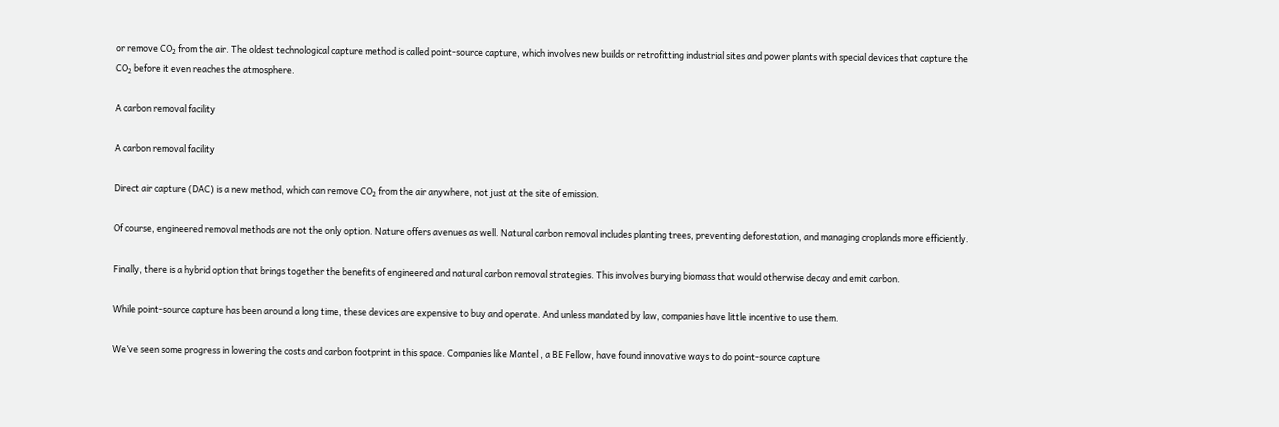or remove CO₂ from the air. The oldest technological capture method is called point-source capture, which involves new builds or retrofitting industrial sites and power plants with special devices that capture the CO₂ before it even reaches the atmosphere.

A carbon removal facility

A carbon removal facility

Direct air capture (DAC) is a new method, which can remove CO₂ from the air anywhere, not just at the site of emission.

Of course, engineered removal methods are not the only option. Nature offers avenues as well. Natural carbon removal includes planting trees, preventing deforestation, and managing croplands more efficiently.

Finally, there is a hybrid option that brings together the benefits of engineered and natural carbon removal strategies. This involves burying biomass that would otherwise decay and emit carbon.

While point-source capture has been around a long time, these devices are expensive to buy and operate. And unless mandated by law, companies have little incentive to use them.

We’ve seen some progress in lowering the costs and carbon footprint in this space. Companies like Mantel , a BE Fellow, have found innovative ways to do point-source capture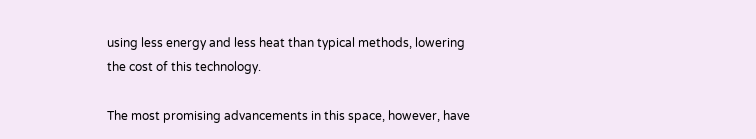using less energy and less heat than typical methods, lowering the cost of this technology.

The most promising advancements in this space, however, have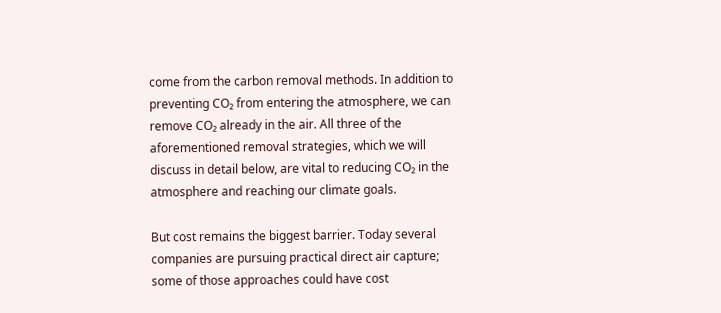come from the carbon removal methods. In addition to preventing CO₂ from entering the atmosphere, we can remove CO₂ already in the air. All three of the aforementioned removal strategies, which we will discuss in detail below, are vital to reducing CO₂ in the atmosphere and reaching our climate goals.

But cost remains the biggest barrier. Today several companies are pursuing practical direct air capture; some of those approaches could have cost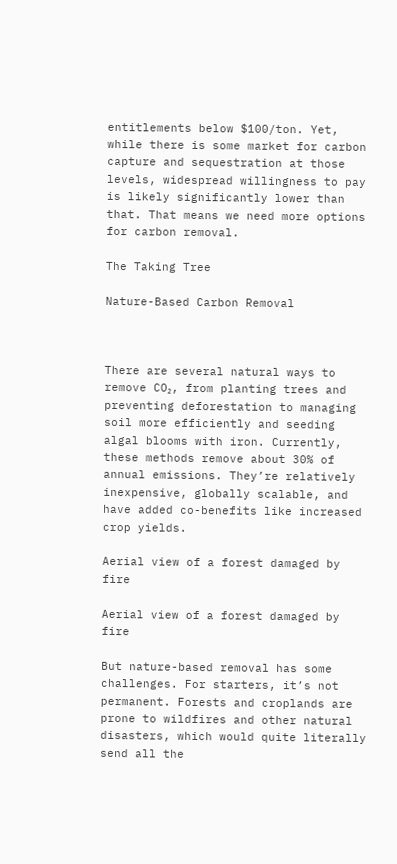entitlements below $100/ton. Yet, while there is some market for carbon capture and sequestration at those levels, widespread willingness to pay is likely significantly lower than that. That means we need more options for carbon removal.

The Taking Tree

Nature-Based Carbon Removal



There are several natural ways to remove CO₂, from planting trees and preventing deforestation to managing soil more efficiently and seeding algal blooms with iron. Currently, these methods remove about 30% of annual emissions. They’re relatively inexpensive, globally scalable, and have added co-benefits like increased crop yields.

Aerial view of a forest damaged by fire

Aerial view of a forest damaged by fire

But nature-based removal has some challenges. For starters, it’s not permanent. Forests and croplands are prone to wildfires and other natural disasters, which would quite literally send all the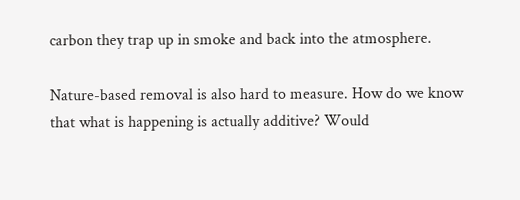carbon they trap up in smoke and back into the atmosphere.

Nature-based removal is also hard to measure. How do we know that what is happening is actually additive? Would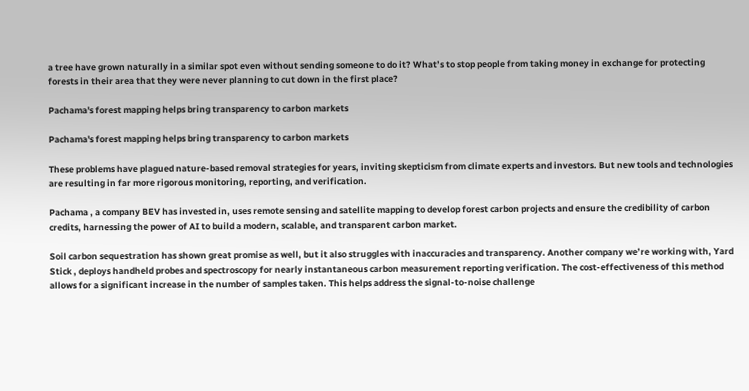a tree have grown naturally in a similar spot even without sending someone to do it? What’s to stop people from taking money in exchange for protecting forests in their area that they were never planning to cut down in the first place?

Pachama's forest mapping helps bring transparency to carbon markets

Pachama's forest mapping helps bring transparency to carbon markets

These problems have plagued nature-based removal strategies for years, inviting skepticism from climate experts and investors. But new tools and technologies are resulting in far more rigorous monitoring, reporting, and verification.

Pachama , a company BEV has invested in, uses remote sensing and satellite mapping to develop forest carbon projects and ensure the credibility of carbon credits, harnessing the power of AI to build a modern, scalable, and transparent carbon market.

Soil carbon sequestration has shown great promise as well, but it also struggles with inaccuracies and transparency. Another company we’re working with, Yard Stick , deploys handheld probes and spectroscopy for nearly instantaneous carbon measurement reporting verification. The cost-effectiveness of this method allows for a significant increase in the number of samples taken. This helps address the signal-to-noise challenge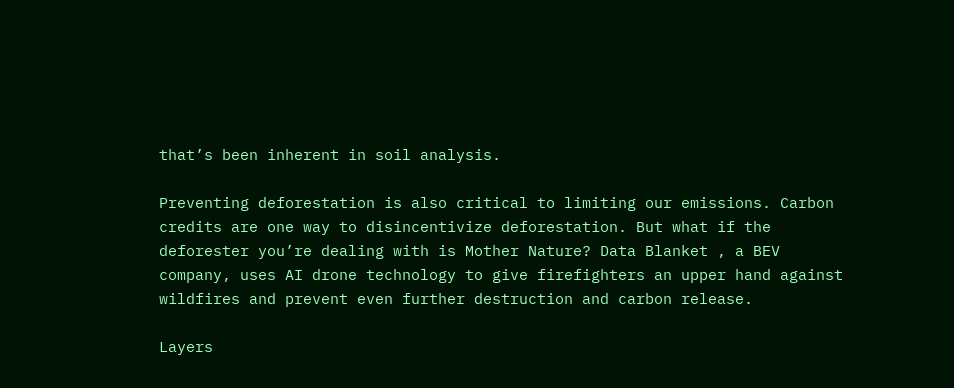that’s been inherent in soil analysis.

Preventing deforestation is also critical to limiting our emissions. Carbon credits are one way to disincentivize deforestation. But what if the deforester you’re dealing with is Mother Nature? Data Blanket , a BEV company, uses AI drone technology to give firefighters an upper hand against wildfires and prevent even further destruction and carbon release.

Layers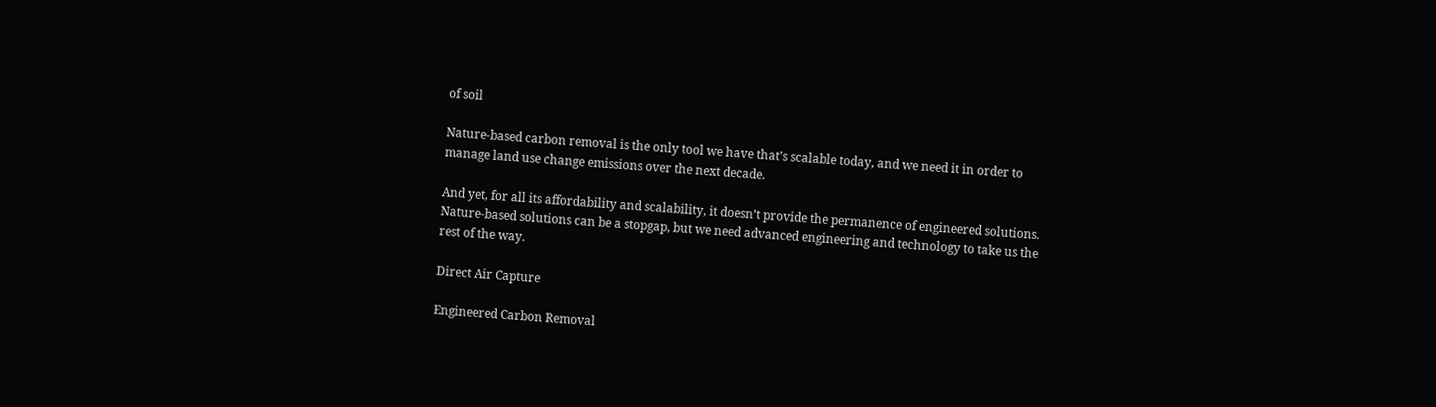of soil

Nature-based carbon removal is the only tool we have that’s scalable today, and we need it in order to manage land use change emissions over the next decade.

And yet, for all its affordability and scalability, it doesn’t provide the permanence of engineered solutions. Nature-based solutions can be a stopgap, but we need advanced engineering and technology to take us the rest of the way.

Direct Air Capture

Engineered Carbon Removal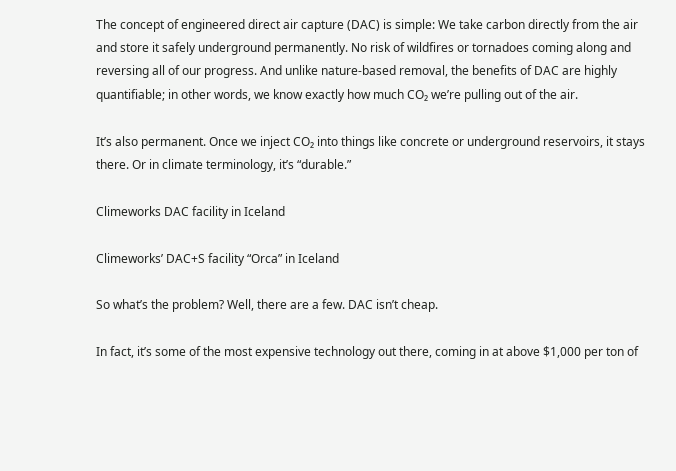The concept of engineered direct air capture (DAC) is simple: We take carbon directly from the air and store it safely underground permanently. No risk of wildfires or tornadoes coming along and reversing all of our progress. And unlike nature-based removal, the benefits of DAC are highly quantifiable; in other words, we know exactly how much CO₂ we’re pulling out of the air.

It’s also permanent. Once we inject CO₂ into things like concrete or underground reservoirs, it stays there. Or in climate terminology, it’s “durable.”

Climeworks DAC facility in Iceland

Climeworks’ DAC+S facility “Orca” in Iceland

So what’s the problem? Well, there are a few. DAC isn’t cheap.

In fact, it’s some of the most expensive technology out there, coming in at above $1,000 per ton of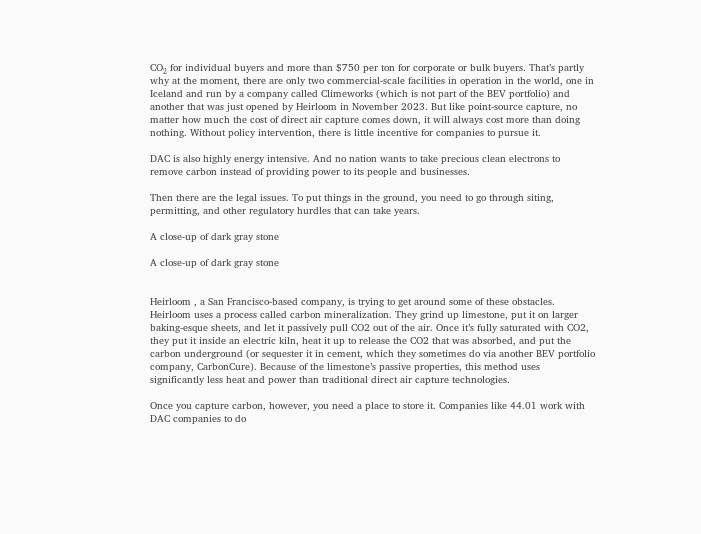CO₂ for individual buyers and more than $750 per ton for corporate or bulk buyers. That’s partly why at the moment, there are only two commercial-scale facilities in operation in the world, one in Iceland and run by a company called Climeworks (which is not part of the BEV portfolio) and another that was just opened by Heirloom in November 2023. But like point-source capture, no matter how much the cost of direct air capture comes down, it will always cost more than doing nothing. Without policy intervention, there is little incentive for companies to pursue it.

DAC is also highly energy intensive. And no nation wants to take precious clean electrons to remove carbon instead of providing power to its people and businesses.

Then there are the legal issues. To put things in the ground, you need to go through siting, permitting, and other regulatory hurdles that can take years.

A close-up of dark gray stone

A close-up of dark gray stone


Heirloom , a San Francisco-based company, is trying to get around some of these obstacles. Heirloom uses a process called carbon mineralization. They grind up limestone, put it on larger baking-esque sheets, and let it passively pull CO2 out of the air. Once it’s fully saturated with CO2, they put it inside an electric kiln, heat it up to release the CO2 that was absorbed, and put the carbon underground (or sequester it in cement, which they sometimes do via another BEV portfolio company, CarbonCure). Because of the limestone’s passive properties, this method uses significantly less heat and power than traditional direct air capture technologies.

Once you capture carbon, however, you need a place to store it. Companies like 44.01 work with DAC companies to do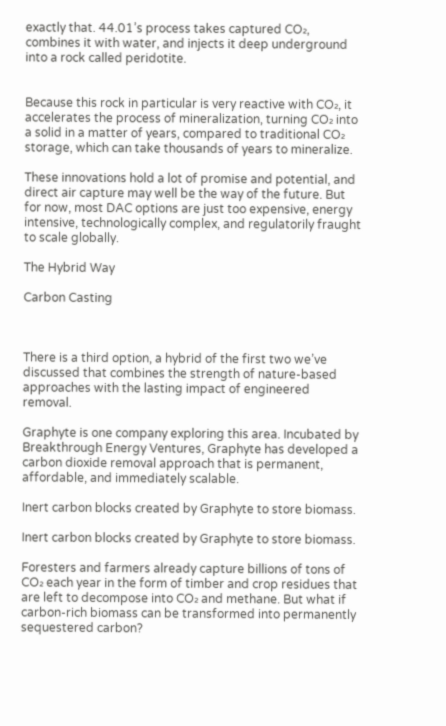exactly that. 44.01’s process takes captured CO₂, combines it with water, and injects it deep underground into a rock called peridotite.


Because this rock in particular is very reactive with CO₂, it accelerates the process of mineralization, turning CO₂ into a solid in a matter of years, compared to traditional CO₂ storage, which can take thousands of years to mineralize.

These innovations hold a lot of promise and potential, and direct air capture may well be the way of the future. But for now, most DAC options are just too expensive, energy intensive, technologically complex, and regulatorily fraught to scale globally.

The Hybrid Way

Carbon Casting



There is a third option, a hybrid of the first two we’ve discussed that combines the strength of nature-based approaches with the lasting impact of engineered removal.

Graphyte is one company exploring this area. Incubated by Breakthrough Energy Ventures, Graphyte has developed a carbon dioxide removal approach that is permanent, affordable, and immediately scalable.

Inert carbon blocks created by Graphyte to store biomass.

Inert carbon blocks created by Graphyte to store biomass.

Foresters and farmers already capture billions of tons of CO₂ each year in the form of timber and crop residues that are left to decompose into CO₂ and methane. But what if carbon-rich biomass can be transformed into permanently sequestered carbon?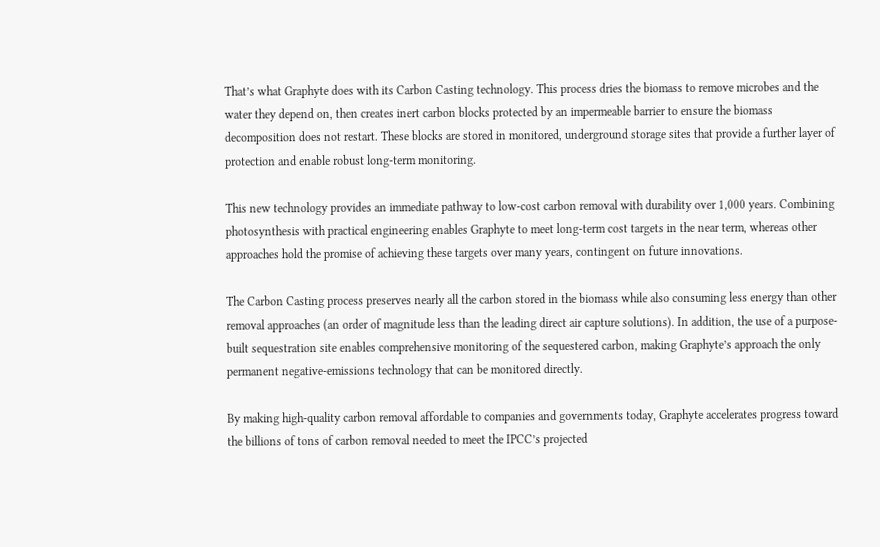That’s what Graphyte does with its Carbon Casting technology. This process dries the biomass to remove microbes and the water they depend on, then creates inert carbon blocks protected by an impermeable barrier to ensure the biomass decomposition does not restart. These blocks are stored in monitored, underground storage sites that provide a further layer of protection and enable robust long-term monitoring.

This new technology provides an immediate pathway to low-cost carbon removal with durability over 1,000 years. Combining photosynthesis with practical engineering enables Graphyte to meet long-term cost targets in the near term, whereas other approaches hold the promise of achieving these targets over many years, contingent on future innovations.

The Carbon Casting process preserves nearly all the carbon stored in the biomass while also consuming less energy than other removal approaches (an order of magnitude less than the leading direct air capture solutions). In addition, the use of a purpose-built sequestration site enables comprehensive monitoring of the sequestered carbon, making Graphyte’s approach the only permanent negative-emissions technology that can be monitored directly.

By making high-quality carbon removal affordable to companies and governments today, Graphyte accelerates progress toward the billions of tons of carbon removal needed to meet the IPCC’s projected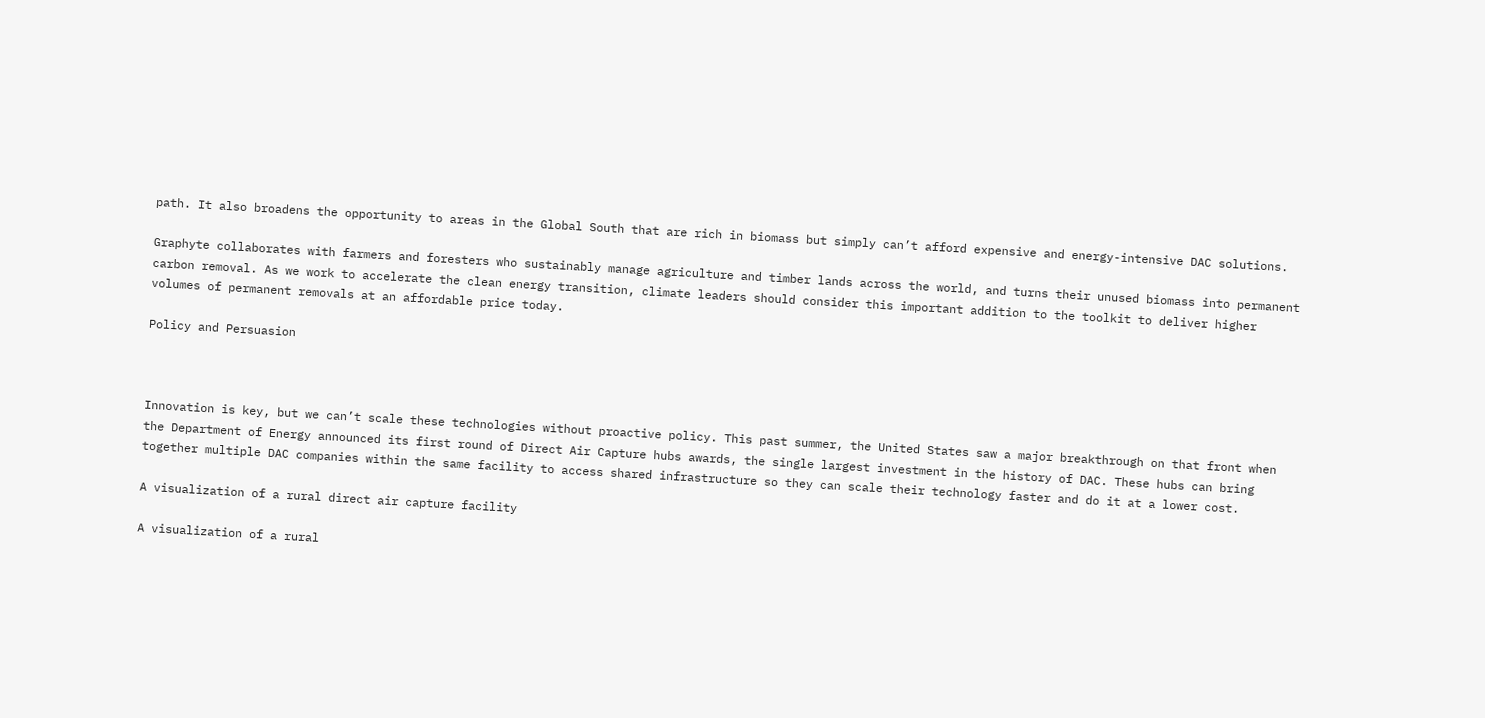path. It also broadens the opportunity to areas in the Global South that are rich in biomass but simply can’t afford expensive and energy-intensive DAC solutions.

Graphyte collaborates with farmers and foresters who sustainably manage agriculture and timber lands across the world, and turns their unused biomass into permanent carbon removal. As we work to accelerate the clean energy transition, climate leaders should consider this important addition to the toolkit to deliver higher volumes of permanent removals at an affordable price today.

Policy and Persuasion



Innovation is key, but we can’t scale these technologies without proactive policy. This past summer, the United States saw a major breakthrough on that front when the Department of Energy announced its first round of Direct Air Capture hubs awards, the single largest investment in the history of DAC. These hubs can bring together multiple DAC companies within the same facility to access shared infrastructure so they can scale their technology faster and do it at a lower cost.

A visualization of a rural direct air capture facility

A visualization of a rural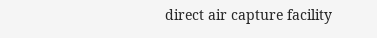direct air capture facility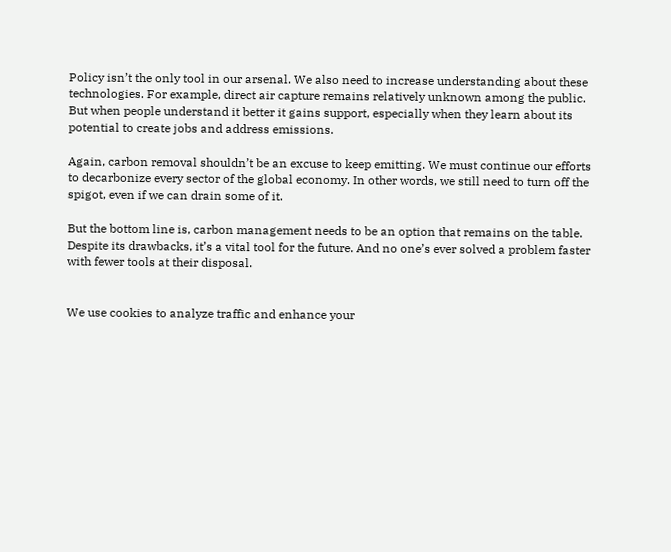Policy isn’t the only tool in our arsenal. We also need to increase understanding about these technologies. For example, direct air capture remains relatively unknown among the public. But when people understand it better it gains support, especially when they learn about its potential to create jobs and address emissions.

Again, carbon removal shouldn’t be an excuse to keep emitting. We must continue our efforts to decarbonize every sector of the global economy. In other words, we still need to turn off the spigot, even if we can drain some of it.

But the bottom line is, carbon management needs to be an option that remains on the table. Despite its drawbacks, it’s a vital tool for the future. And no one’s ever solved a problem faster with fewer tools at their disposal.


We use cookies to analyze traffic and enhance your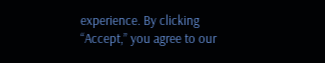experience. By clicking “Accept,” you agree to our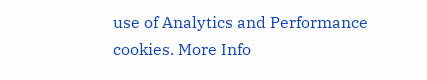use of Analytics and Performance cookies. More Info